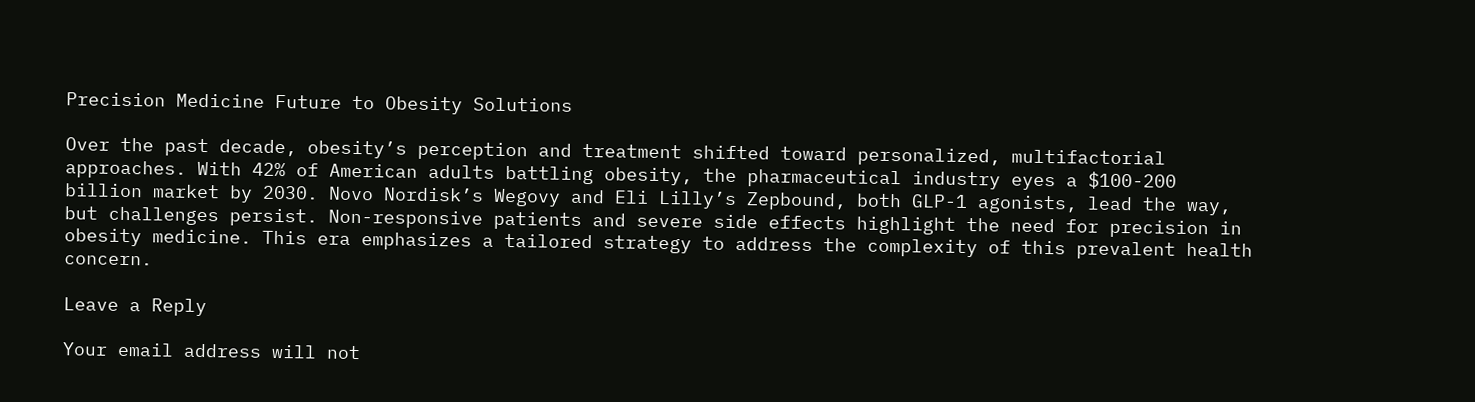Precision Medicine Future to Obesity Solutions

Over the past decade, obesity’s perception and treatment shifted toward personalized, multifactorial approaches. With 42% of American adults battling obesity, the pharmaceutical industry eyes a $100-200 billion market by 2030. Novo Nordisk’s Wegovy and Eli Lilly’s Zepbound, both GLP-1 agonists, lead the way, but challenges persist. Non-responsive patients and severe side effects highlight the need for precision in obesity medicine. This era emphasizes a tailored strategy to address the complexity of this prevalent health concern.

Leave a Reply

Your email address will not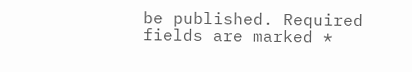be published. Required fields are marked *